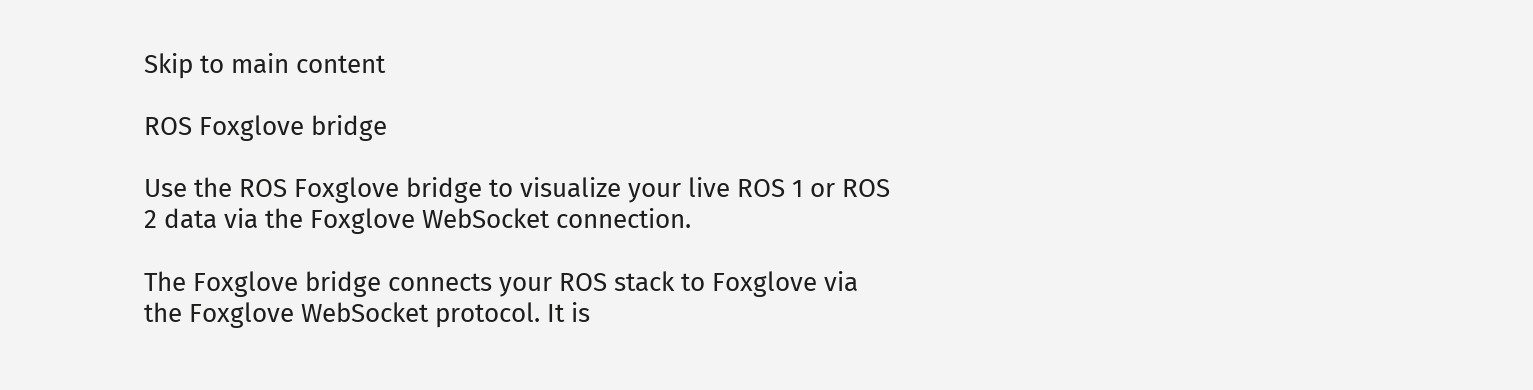Skip to main content

ROS Foxglove bridge

Use the ROS Foxglove bridge to visualize your live ROS 1 or ROS 2 data via the Foxglove WebSocket connection.

The Foxglove bridge connects your ROS stack to Foxglove via the Foxglove WebSocket protocol. It is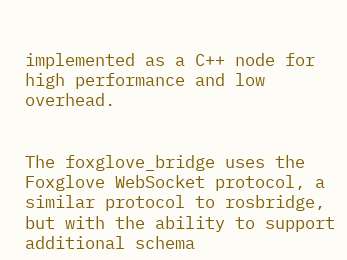implemented as a C++ node for high performance and low overhead.


The foxglove_bridge uses the Foxglove WebSocket protocol, a similar protocol to rosbridge, but with the ability to support additional schema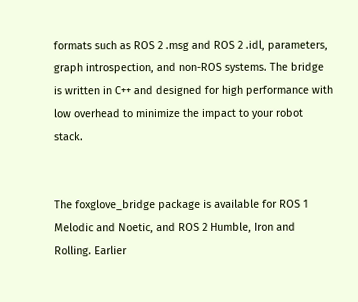formats such as ROS 2 .msg and ROS 2 .idl, parameters, graph introspection, and non-ROS systems. The bridge is written in C++ and designed for high performance with low overhead to minimize the impact to your robot stack.


The foxglove_bridge package is available for ROS 1 Melodic and Noetic, and ROS 2 Humble, Iron and Rolling. Earlier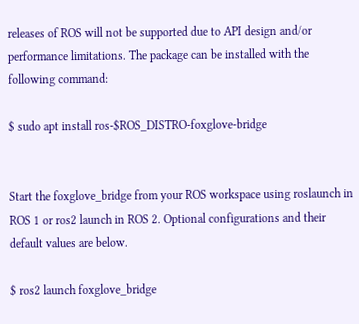releases of ROS will not be supported due to API design and/or performance limitations. The package can be installed with the following command:

$ sudo apt install ros-$ROS_DISTRO-foxglove-bridge


Start the foxglove_bridge from your ROS workspace using roslaunch in ROS 1 or ros2 launch in ROS 2. Optional configurations and their default values are below.

$ ros2 launch foxglove_bridge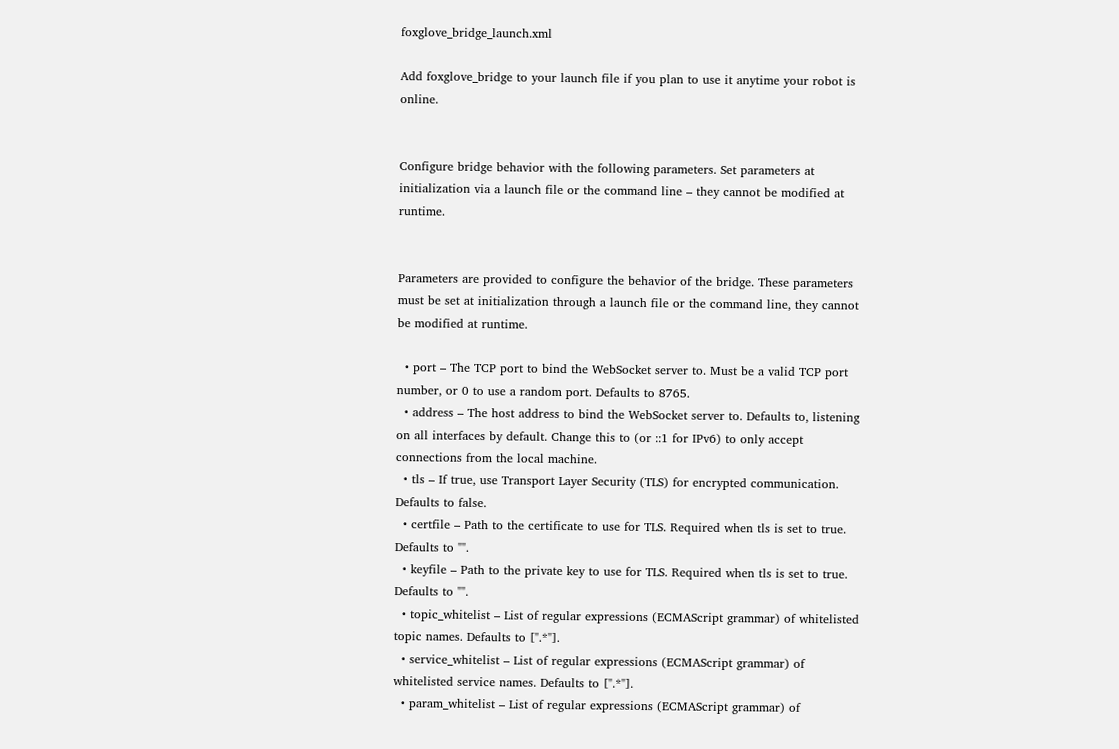foxglove_bridge_launch.xml

Add foxglove_bridge to your launch file if you plan to use it anytime your robot is online.


Configure bridge behavior with the following parameters. Set parameters at initialization via a launch file or the command line – they cannot be modified at runtime.


Parameters are provided to configure the behavior of the bridge. These parameters must be set at initialization through a launch file or the command line, they cannot be modified at runtime.

  • port – The TCP port to bind the WebSocket server to. Must be a valid TCP port number, or 0 to use a random port. Defaults to 8765.
  • address – The host address to bind the WebSocket server to. Defaults to, listening on all interfaces by default. Change this to (or ::1 for IPv6) to only accept connections from the local machine.
  • tls – If true, use Transport Layer Security (TLS) for encrypted communication. Defaults to false.
  • certfile – Path to the certificate to use for TLS. Required when tls is set to true. Defaults to "".
  • keyfile – Path to the private key to use for TLS. Required when tls is set to true. Defaults to "".
  • topic_whitelist – List of regular expressions (ECMAScript grammar) of whitelisted topic names. Defaults to [".*"].
  • service_whitelist – List of regular expressions (ECMAScript grammar) of whitelisted service names. Defaults to [".*"].
  • param_whitelist – List of regular expressions (ECMAScript grammar) of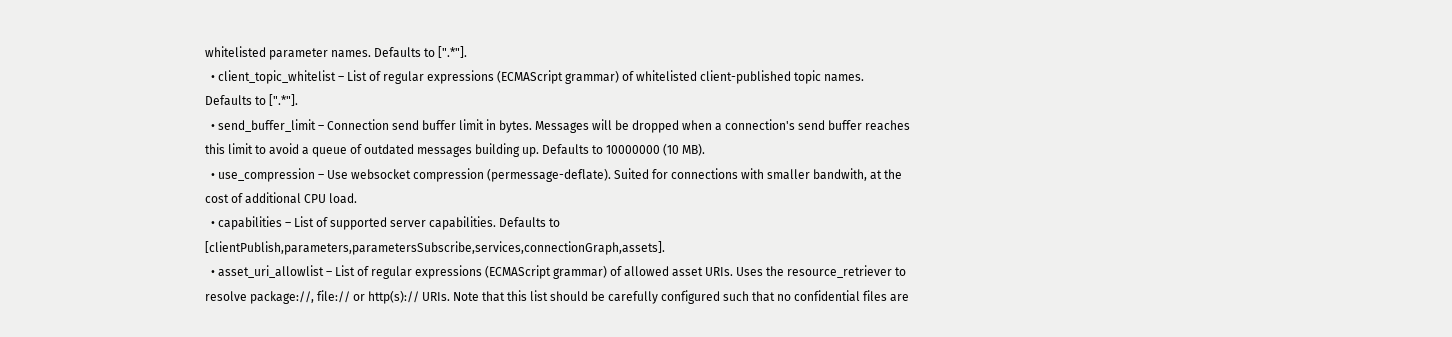whitelisted parameter names. Defaults to [".*"].
  • client_topic_whitelist – List of regular expressions (ECMAScript grammar) of whitelisted client-published topic names. Defaults to [".*"].
  • send_buffer_limit – Connection send buffer limit in bytes. Messages will be dropped when a connection's send buffer reaches this limit to avoid a queue of outdated messages building up. Defaults to 10000000 (10 MB).
  • use_compression – Use websocket compression (permessage-deflate). Suited for connections with smaller bandwith, at the cost of additional CPU load.
  • capabilities – List of supported server capabilities. Defaults to [clientPublish,parameters,parametersSubscribe,services,connectionGraph,assets].
  • asset_uri_allowlist – List of regular expressions (ECMAScript grammar) of allowed asset URIs. Uses the resource_retriever to resolve package://, file:// or http(s):// URIs. Note that this list should be carefully configured such that no confidential files are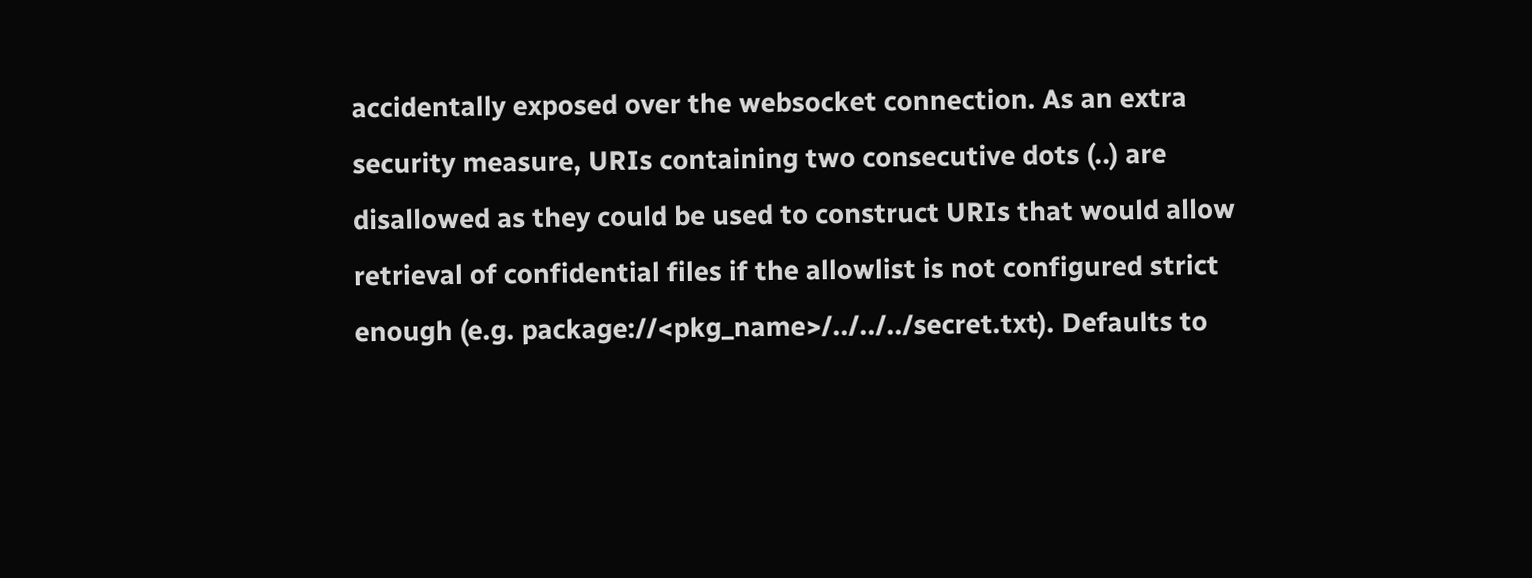accidentally exposed over the websocket connection. As an extra security measure, URIs containing two consecutive dots (..) are disallowed as they could be used to construct URIs that would allow retrieval of confidential files if the allowlist is not configured strict enough (e.g. package://<pkg_name>/../../../secret.txt). Defaults to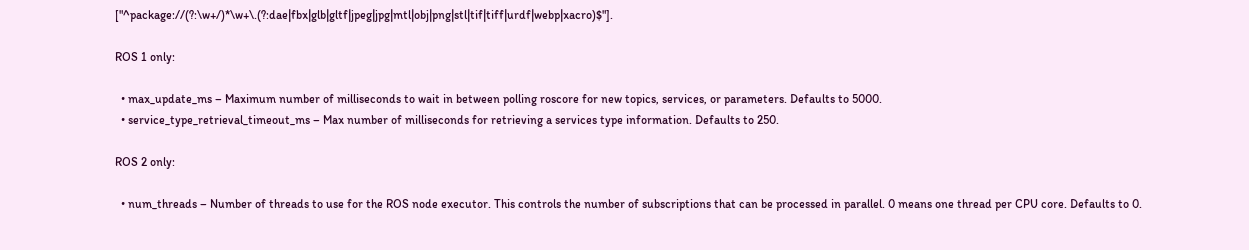["^package://(?:\w+/)*\w+\.(?:dae|fbx|glb|gltf|jpeg|jpg|mtl|obj|png|stl|tif|tiff|urdf|webp|xacro)$"].

ROS 1 only:

  • max_update_ms – Maximum number of milliseconds to wait in between polling roscore for new topics, services, or parameters. Defaults to 5000.
  • service_type_retrieval_timeout_ms – Max number of milliseconds for retrieving a services type information. Defaults to 250.

ROS 2 only:

  • num_threads – Number of threads to use for the ROS node executor. This controls the number of subscriptions that can be processed in parallel. 0 means one thread per CPU core. Defaults to 0.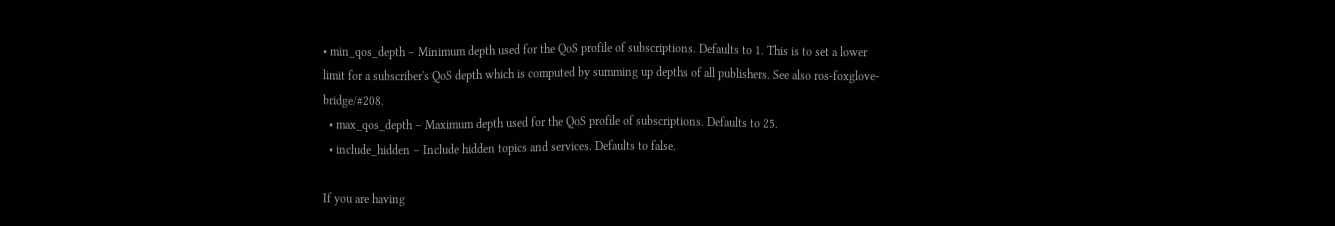• min_qos_depth – Minimum depth used for the QoS profile of subscriptions. Defaults to 1. This is to set a lower limit for a subscriber's QoS depth which is computed by summing up depths of all publishers. See also ros-foxglove-bridge/#208.
  • max_qos_depth – Maximum depth used for the QoS profile of subscriptions. Defaults to 25.
  • include_hidden – Include hidden topics and services. Defaults to false.

If you are having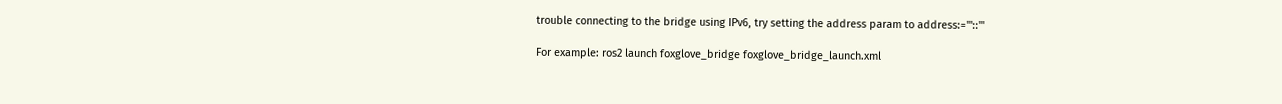trouble connecting to the bridge using IPv6, try setting the address param to address:="'::'"

For example: ros2 launch foxglove_bridge foxglove_bridge_launch.xml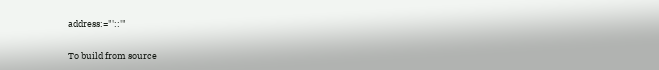address:="'::'"


To build from source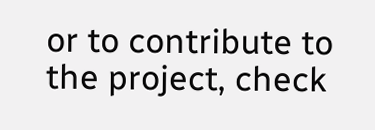or to contribute to the project, check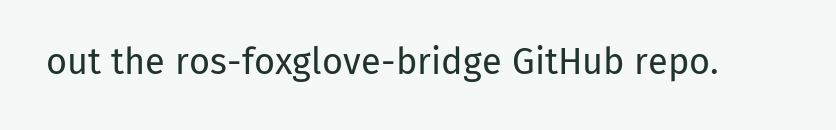out the ros-foxglove-bridge GitHub repo.